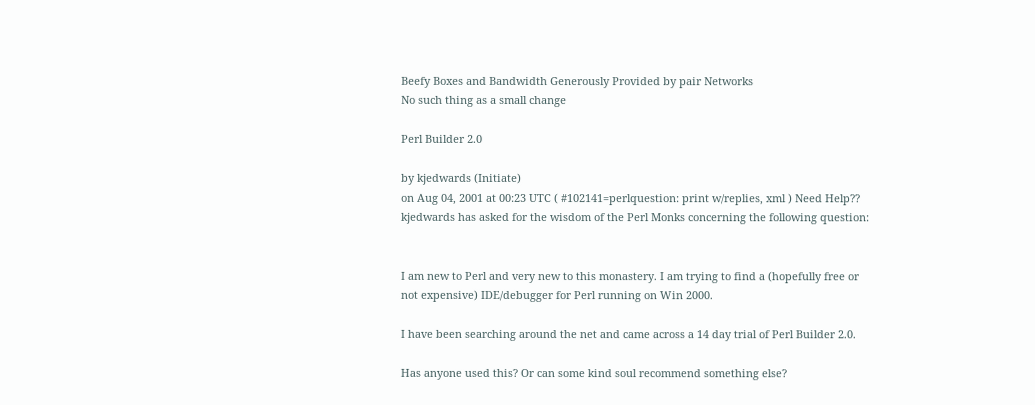Beefy Boxes and Bandwidth Generously Provided by pair Networks
No such thing as a small change

Perl Builder 2.0

by kjedwards (Initiate)
on Aug 04, 2001 at 00:23 UTC ( #102141=perlquestion: print w/replies, xml ) Need Help??
kjedwards has asked for the wisdom of the Perl Monks concerning the following question:


I am new to Perl and very new to this monastery. I am trying to find a (hopefully free or not expensive) IDE/debugger for Perl running on Win 2000.

I have been searching around the net and came across a 14 day trial of Perl Builder 2.0.

Has anyone used this? Or can some kind soul recommend something else?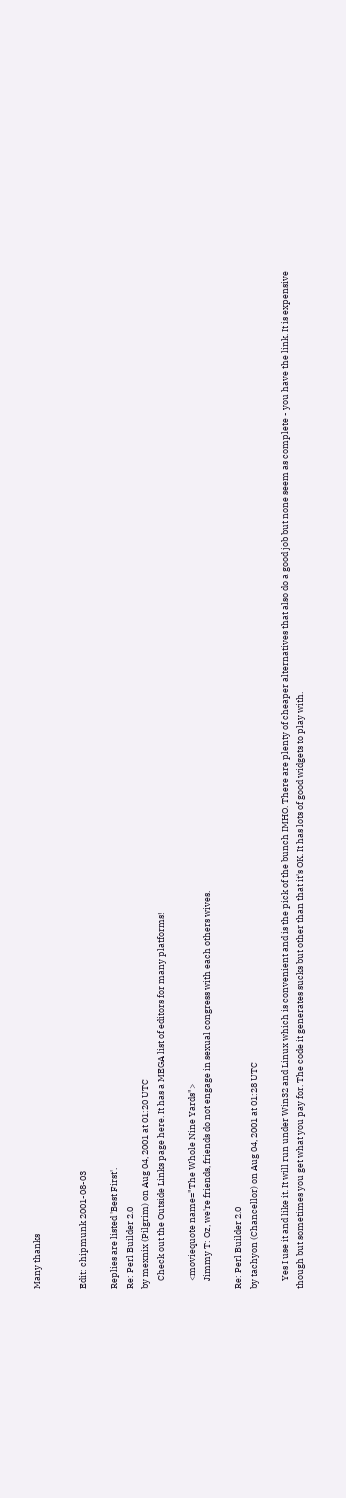Many thanks


Edit: chipmunk 2001-08-03

Replies are listed 'Best First'.
Re: Perl Builder 2.0
by mexnix (Pilgrim) on Aug 04, 2001 at 01:20 UTC
    Check out the Outside Links page here. It has a MEGA list of editors for many platforms!

    <moviequote name="The Whole Nine Yards">
    Jimmy T: Oz, we're friends, friends do not engage in sexual congress with each others wives.

Re: Perl Builder 2.0
by tachyon (Chancellor) on Aug 04, 2001 at 01:28 UTC

    Yes I use it and like it. It will run under Win32 and Linux which is convenient and is the pick of the bunch IMHO. There are plenty of cheaper alternatives that also do a good job but none seem as complete - you have the link. It is expensive though but sometimes you get what you pay for. The code it generates sucks but other than that it's OK. It has lots of good widgets to play with.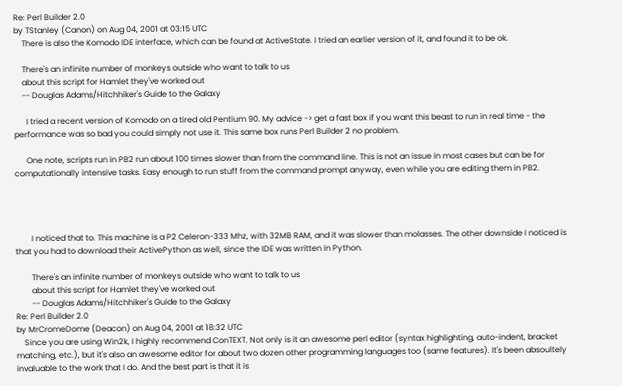Re: Perl Builder 2.0
by TStanley (Canon) on Aug 04, 2001 at 03:15 UTC
    There is also the Komodo IDE interface, which can be found at ActiveState. I tried an earlier version of it, and found it to be ok.

    There's an infinite number of monkeys outside who want to talk to us
    about this script for Hamlet they've worked out
    -- Douglas Adams/Hitchhiker's Guide to the Galaxy

      I tried a recent version of Komodo on a tired old Pentium 90. My advice -> get a fast box if you want this beast to run in real time - the performance was so bad you could simply not use it. This same box runs Perl Builder 2 no problem.

      One note, scripts run in PB2 run about 100 times slower than from the command line. This is not an issue in most cases but can be for computationally intensive tasks. Easy enough to run stuff from the command prompt anyway, even while you are editing them in PB2.




        I noticed that to. This machine is a P2 Celeron-333 Mhz, with 32MB RAM, and it was slower than molasses. The other downside I noticed is that you had to download their ActivePython as well, since the IDE was written in Python.

        There's an infinite number of monkeys outside who want to talk to us
        about this script for Hamlet they've worked out
        -- Douglas Adams/Hitchhiker's Guide to the Galaxy
Re: Perl Builder 2.0
by MrCromeDome (Deacon) on Aug 04, 2001 at 18:32 UTC
    Since you are using Win2k, I highly recommend ConTEXT. Not only is it an awesome perl editor (syntax highlighting, auto-indent, bracket matching, etc.), but it's also an awesome editor for about two dozen other programming languages too (same features). It's been absoultely invaluable to the work that I do. And the best part is that it is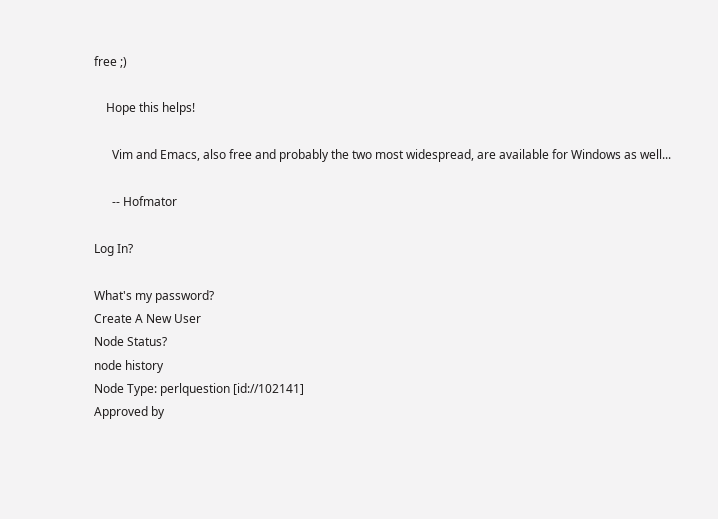free ;)

    Hope this helps!

      Vim and Emacs, also free and probably the two most widespread, are available for Windows as well...

      -- Hofmator

Log In?

What's my password?
Create A New User
Node Status?
node history
Node Type: perlquestion [id://102141]
Approved by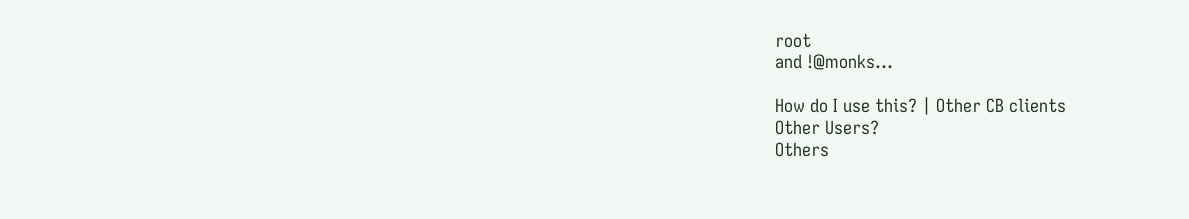root
and !@monks...

How do I use this? | Other CB clients
Other Users?
Others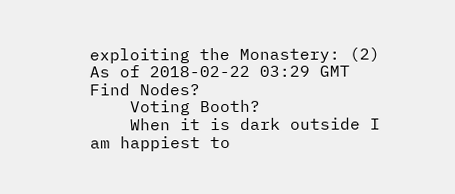exploiting the Monastery: (2)
As of 2018-02-22 03:29 GMT
Find Nodes?
    Voting Booth?
    When it is dark outside I am happiest to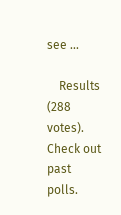see ...

    Results (288 votes). Check out past polls.